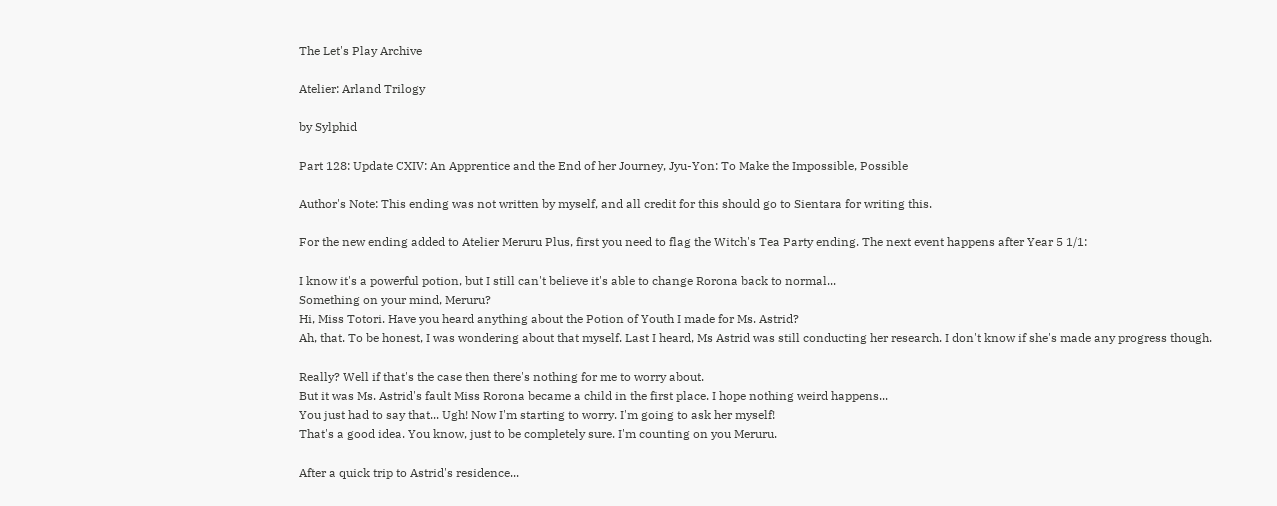The Let's Play Archive

Atelier: Arland Trilogy

by Sylphid

Part 128: Update CXIV: An Apprentice and the End of her Journey, Jyu-Yon: To Make the Impossible, Possible

Author's Note: This ending was not written by myself, and all credit for this should go to Sientara for writing this.

For the new ending added to Atelier Meruru Plus, first you need to flag the Witch's Tea Party ending. The next event happens after Year 5 1/1:

I know it's a powerful potion, but I still can't believe it's able to change Rorona back to normal...
Something on your mind, Meruru?
Hi, Miss Totori. Have you heard anything about the Potion of Youth I made for Ms. Astrid?
Ah, that. To be honest, I was wondering about that myself. Last I heard, Ms Astrid was still conducting her research. I don't know if she's made any progress though.

Really? Well if that's the case then there's nothing for me to worry about.
But it was Ms. Astrid's fault Miss Rorona became a child in the first place. I hope nothing weird happens...
You just had to say that... Ugh! Now I'm starting to worry. I'm going to ask her myself!
That's a good idea. You know, just to be completely sure. I'm counting on you Meruru.

After a quick trip to Astrid's residence...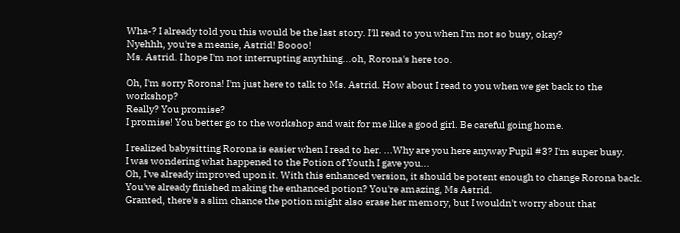Wha-? I already told you this would be the last story. I'll read to you when I'm not so busy, okay?
Nyehhh, you're a meanie, Astrid! Boooo!
Ms. Astrid. I hope I'm not interrupting anything...oh, Rorona's here too.

Oh, I'm sorry Rorona! I'm just here to talk to Ms. Astrid. How about I read to you when we get back to the workshop?
Really? You promise?
I promise! You better go to the workshop and wait for me like a good girl. Be careful going home.

I realized babysitting Rorona is easier when I read to her. ...Why are you here anyway Pupil #3? I'm super busy.
I was wondering what happened to the Potion of Youth I gave you...
Oh, I've already improved upon it. With this enhanced version, it should be potent enough to change Rorona back.
You've already finished making the enhanced potion? You're amazing, Ms Astrid.
Granted, there's a slim chance the potion might also erase her memory, but I wouldn't worry about that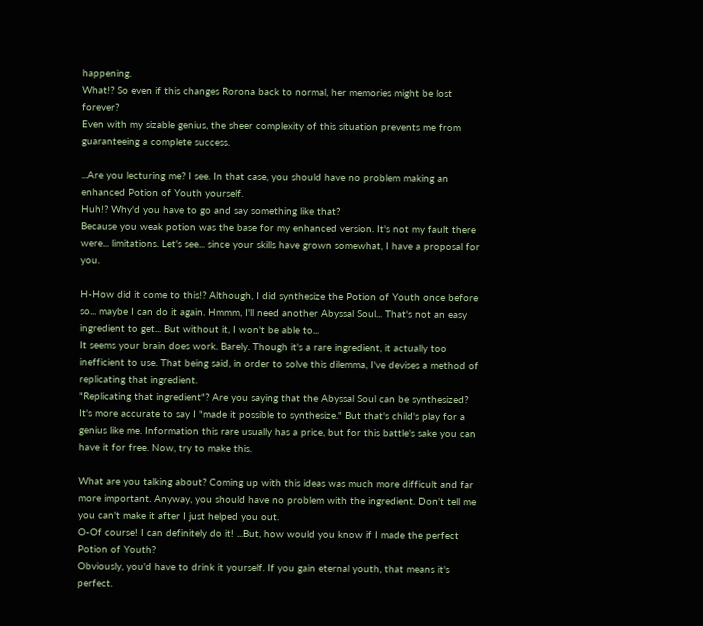happening.
What!? So even if this changes Rorona back to normal, her memories might be lost forever?
Even with my sizable genius, the sheer complexity of this situation prevents me from guaranteeing a complete success.

...Are you lecturing me? I see. In that case, you should have no problem making an enhanced Potion of Youth yourself.
Huh!? Why'd you have to go and say something like that?
Because you weak potion was the base for my enhanced version. It's not my fault there were... limitations. Let's see... since your skills have grown somewhat, I have a proposal for you.

H-How did it come to this!? Although, I did synthesize the Potion of Youth once before so... maybe I can do it again. Hmmm, I'll need another Abyssal Soul... That's not an easy ingredient to get... But without it, I won't be able to...
It seems your brain does work. Barely. Though it's a rare ingredient, it actually too inefficient to use. That being said, in order to solve this dilemma, I've devises a method of replicating that ingredient.
"Replicating that ingredient"? Are you saying that the Abyssal Soul can be synthesized?
It's more accurate to say I "made it possible to synthesize." But that's child's play for a genius like me. Information this rare usually has a price, but for this battle's sake you can have it for free. Now, try to make this.

What are you talking about? Coming up with this ideas was much more difficult and far more important. Anyway, you should have no problem with the ingredient. Don't tell me you can't make it after I just helped you out.
O-Of course! I can definitely do it! ...But, how would you know if I made the perfect Potion of Youth?
Obviously, you'd have to drink it yourself. If you gain eternal youth, that means it's perfect.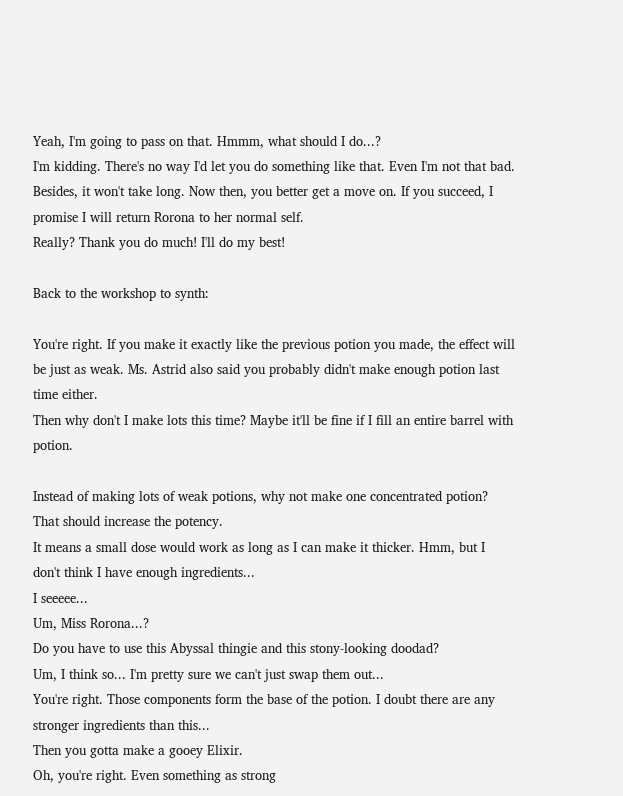Yeah, I'm going to pass on that. Hmmm, what should I do...?
I'm kidding. There's no way I'd let you do something like that. Even I'm not that bad. Besides, it won't take long. Now then, you better get a move on. If you succeed, I promise I will return Rorona to her normal self.
Really? Thank you do much! I'll do my best!

Back to the workshop to synth:

You're right. If you make it exactly like the previous potion you made, the effect will be just as weak. Ms. Astrid also said you probably didn't make enough potion last time either.
Then why don't I make lots this time? Maybe it'll be fine if I fill an entire barrel with potion.

Instead of making lots of weak potions, why not make one concentrated potion? That should increase the potency.
It means a small dose would work as long as I can make it thicker. Hmm, but I don't think I have enough ingredients...
I seeeee...
Um, Miss Rorona...?
Do you have to use this Abyssal thingie and this stony-looking doodad?
Um, I think so... I'm pretty sure we can't just swap them out...
You're right. Those components form the base of the potion. I doubt there are any stronger ingredients than this...
Then you gotta make a gooey Elixir.
Oh, you're right. Even something as strong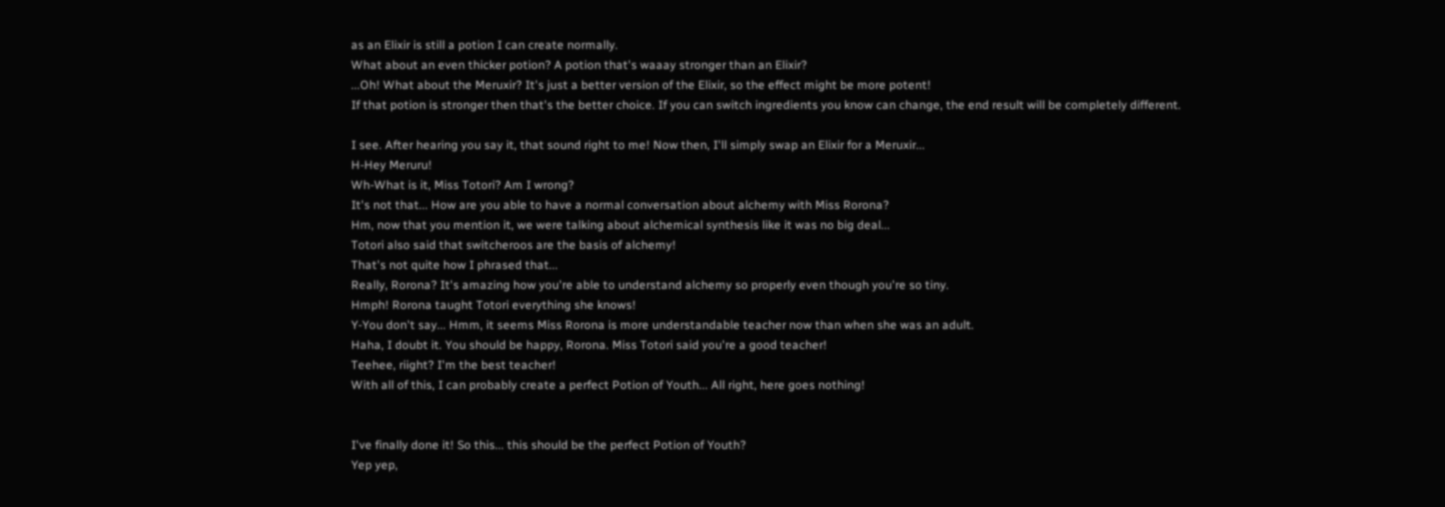as an Elixir is still a potion I can create normally.
What about an even thicker potion? A potion that's waaay stronger than an Elixir?
...Oh! What about the Meruxir? It's just a better version of the Elixir, so the effect might be more potent!
If that potion is stronger then that's the better choice. If you can switch ingredients you know can change, the end result will be completely different.

I see. After hearing you say it, that sound right to me! Now then, I'll simply swap an Elixir for a Meruxir...
H-Hey Meruru!
Wh-What is it, Miss Totori? Am I wrong?
It's not that... How are you able to have a normal conversation about alchemy with Miss Rorona?
Hm, now that you mention it, we were talking about alchemical synthesis like it was no big deal...
Totori also said that switcheroos are the basis of alchemy!
That's not quite how I phrased that...
Really, Rorona? It's amazing how you're able to understand alchemy so properly even though you're so tiny.
Hmph! Rorona taught Totori everything she knows!
Y-You don't say... Hmm, it seems Miss Rorona is more understandable teacher now than when she was an adult.
Haha, I doubt it. You should be happy, Rorona. Miss Totori said you're a good teacher!
Teehee, riight? I'm the best teacher!
With all of this, I can probably create a perfect Potion of Youth... All right, here goes nothing!


I've finally done it! So this... this should be the perfect Potion of Youth?
Yep yep,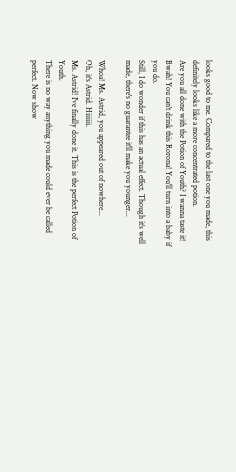looks good to me. Compared to the last one you made, this definitely looks like a more concentrated potion.
Are you all done with the Potion of Youth? I wanna taste it!
Bwah! You can't drink this Rorona! You'll turn into a baby if you do.
Still, I do wonder if this has an actual effect. Though it's well made, there's no guarantee it'll make you younger...

Whoa! Ms. Astrid, you appeared out of nowhere...
Oh, it's Astrid. Hiiiiii.
Ms. Astrid! I've finally done it. This is the perfect Potion of Youth.
There is no way anything you made could ever be called perfect. Now show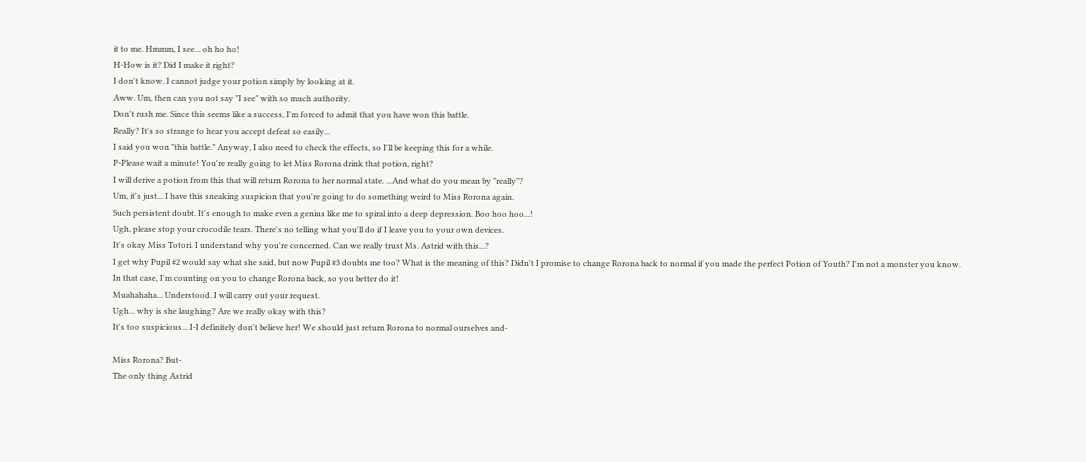it to me. Hmmm, I see... oh ho ho!
H-How is it? Did I make it right?
I don't know. I cannot judge your potion simply by looking at it.
Aww. Um, then can you not say "I see" with so much authority.
Don't rush me. Since this seems like a success, I'm forced to admit that you have won this battle.
Really? It's so strange to hear you accept defeat so easily...
I said you won "this battle." Anyway, I also need to check the effects, so I'll be keeping this for a while.
P-Please wait a minute! You're really going to let Miss Rorona drink that potion, right?
I will derive a potion from this that will return Rorona to her normal state. ...And what do you mean by "really"?
Um, it's just... I have this sneaking suspicion that you're going to do something weird to Miss Rorona again.
Such persistent doubt. It's enough to make even a genius like me to spiral into a deep depression. Boo hoo hoo...!
Ugh, please stop your crocodile tears. There's no telling what you'll do if I leave you to your own devices.
It's okay Miss Totori. I understand why you're concerned. Can we really trust Ms. Astrid with this...?
I get why Pupil #2 would say what she said, but now Pupil #3 doubts me too? What is the meaning of this? Didn't I promise to change Rorona back to normal if you made the perfect Potion of Youth? I'm not a monster you know.
In that case, I'm counting on you to change Rorona back, so you better do it!
Muahahaha... Understood. I will carry out your request.
Ugh... why is she laughing? Are we really okay with this?
It's too suspicious... I-I definitely don't believe her! We should just return Rorona to normal ourselves and-

Miss Rorona? But-
The only thing Astrid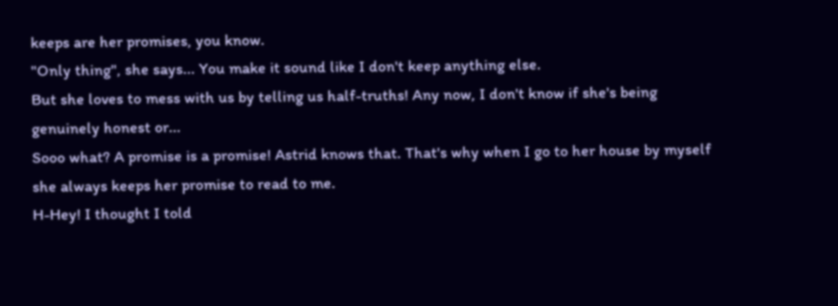keeps are her promises, you know.
"Only thing", she says... You make it sound like I don't keep anything else.
But she loves to mess with us by telling us half-truths! Any now, I don't know if she's being genuinely honest or...
Sooo what? A promise is a promise! Astrid knows that. That's why when I go to her house by myself she always keeps her promise to read to me.
H-Hey! I thought I told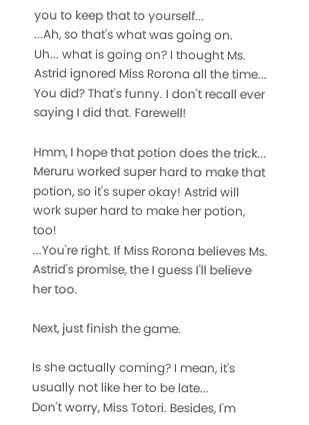you to keep that to yourself...
...Ah, so that's what was going on.
Uh... what is going on? I thought Ms. Astrid ignored Miss Rorona all the time...
You did? That's funny. I don't recall ever saying I did that. Farewell!

Hmm, I hope that potion does the trick...
Meruru worked super hard to make that potion, so it's super okay! Astrid will work super hard to make her potion, too!
...You're right. If Miss Rorona believes Ms. Astrid's promise, the I guess I'll believe her too.

Next, just finish the game.

Is she actually coming? I mean, it's usually not like her to be late...
Don't worry, Miss Totori. Besides, I'm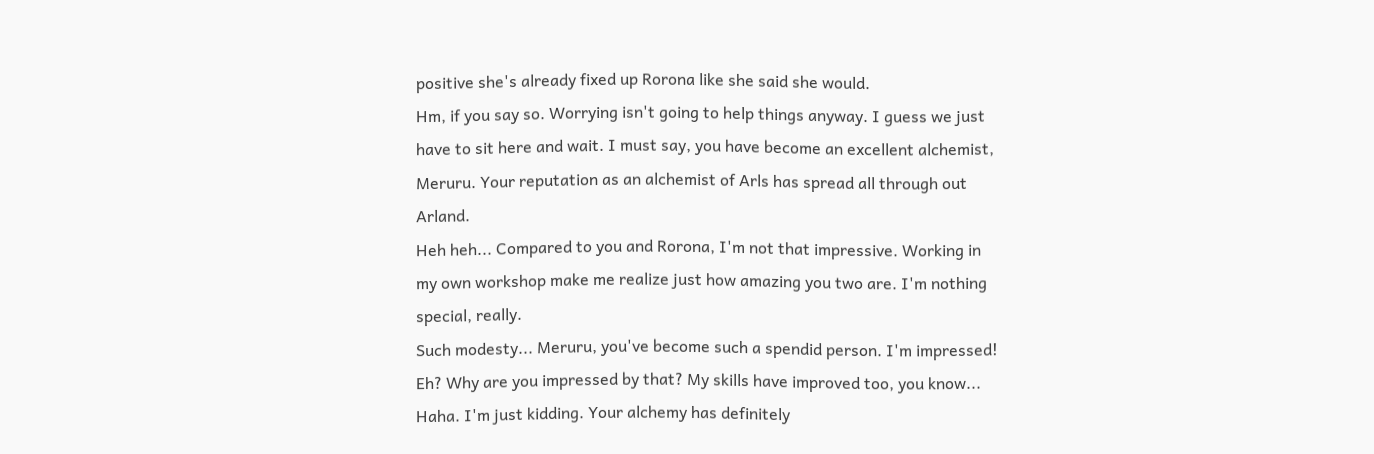positive she's already fixed up Rorona like she said she would.
Hm, if you say so. Worrying isn't going to help things anyway. I guess we just have to sit here and wait. I must say, you have become an excellent alchemist, Meruru. Your reputation as an alchemist of Arls has spread all through out Arland.
Heh heh... Compared to you and Rorona, I'm not that impressive. Working in my own workshop make me realize just how amazing you two are. I'm nothing special, really.
Such modesty... Meruru, you've become such a spendid person. I'm impressed!
Eh? Why are you impressed by that? My skills have improved too, you know...
Haha. I'm just kidding. Your alchemy has definitely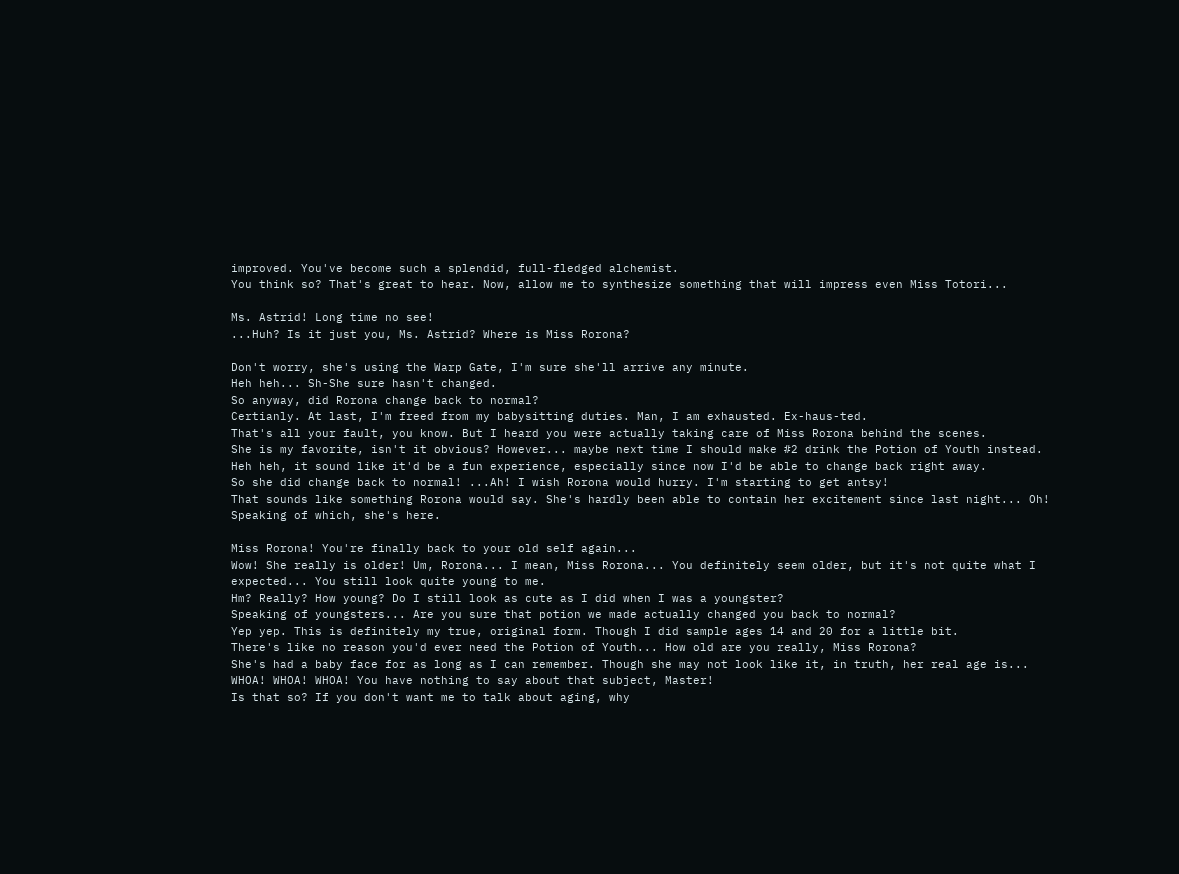improved. You've become such a splendid, full-fledged alchemist.
You think so? That's great to hear. Now, allow me to synthesize something that will impress even Miss Totori...

Ms. Astrid! Long time no see!
...Huh? Is it just you, Ms. Astrid? Where is Miss Rorona?

Don't worry, she's using the Warp Gate, I'm sure she'll arrive any minute.
Heh heh... Sh-She sure hasn't changed.
So anyway, did Rorona change back to normal?
Certianly. At last, I'm freed from my babysitting duties. Man, I am exhausted. Ex-haus-ted.
That's all your fault, you know. But I heard you were actually taking care of Miss Rorona behind the scenes.
She is my favorite, isn't it obvious? However... maybe next time I should make #2 drink the Potion of Youth instead.
Heh heh, it sound like it'd be a fun experience, especially since now I'd be able to change back right away.
So she did change back to normal! ...Ah! I wish Rorona would hurry. I'm starting to get antsy!
That sounds like something Rorona would say. She's hardly been able to contain her excitement since last night... Oh! Speaking of which, she's here.

Miss Rorona! You're finally back to your old self again...
Wow! She really is older! Um, Rorona... I mean, Miss Rorona... You definitely seem older, but it's not quite what I expected... You still look quite young to me.
Hm? Really? How young? Do I still look as cute as I did when I was a youngster?
Speaking of youngsters... Are you sure that potion we made actually changed you back to normal?
Yep yep. This is definitely my true, original form. Though I did sample ages 14 and 20 for a little bit.
There's like no reason you'd ever need the Potion of Youth... How old are you really, Miss Rorona?
She's had a baby face for as long as I can remember. Though she may not look like it, in truth, her real age is...
WHOA! WHOA! WHOA! You have nothing to say about that subject, Master!
Is that so? If you don't want me to talk about aging, why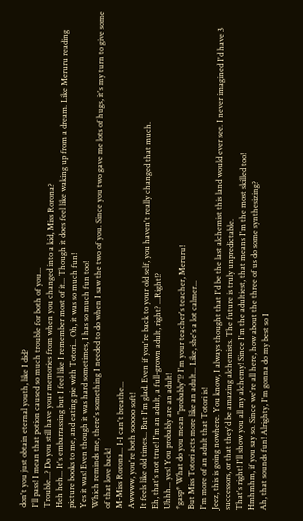don't you just obtain eternal youth, like I did?
I'll pass! I mean that potion caused so much trouble for both of you...
Trouble...? Do you still have your memories from when you changed into a kid, Miss Rorona?
Heh heh... It's embarrassing but I feel like I remember most of it... Though it does feel like waking up from a dream. Like Meruru reading picture books to me, and eating pie with Totori... Oh, it was so much fun!
Yes it was! Even though it was hard sometimes, I has so much fun too!
Which reminds me, there's something I needed to do when I saw the two of you. Since you two gave me lots of hugs, it's my turn to give some of that love back!
M-Miss Rorona... I-I can't breathe...
Awwww, you're both sooooo soft!
It feels like old times... But I'm glad. Even if you're back to your old self, you haven't really changed that much.
Eh, that's not true! I'm an adult, a full-grown adult, right? ...Right!?
Uhhh... yes! You probably are an adult!
*gasp* What do you mean "probably"!? I'm your teacher's teacher, Meruru!
But Miss Totori acts more like an adult... Like, she's a lot calmer...
I'm more of an adult that Totori is!
Jeez, this is going nowhere. You know, I always thought that I'd be the last alchemist this land would ever see. I never imagined I'd have 3 successors, or that they'd be amazing alchemists. The future is truly unpredictable.
That's right! I'll show you all my alchemy! Since I'm the adultiest, that means I'm the most skilled too!
Hmhmhm, if you say so. Since we're all here, how about the three of us do some synthesizing?
Ah, that sounds fun! Alrighty, I'm gonna do my best so I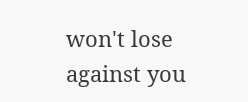won't lose against you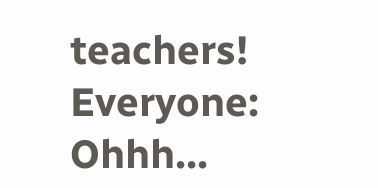teachers!
Everyone: Ohhh...